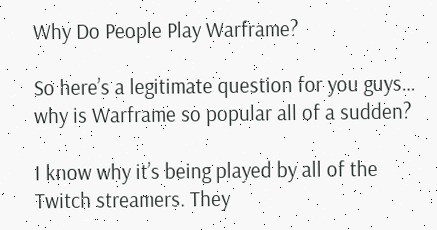Why Do People Play Warframe?

So here’s a legitimate question for you guys… why is Warframe so popular all of a sudden?

I know why it’s being played by all of the Twitch streamers. They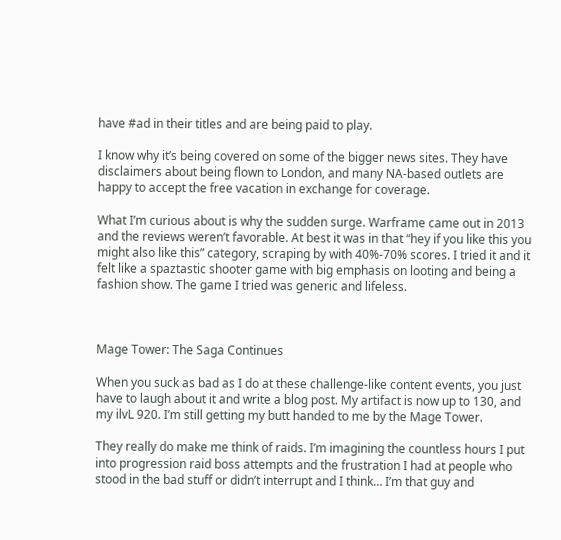have #ad in their titles and are being paid to play.

I know why it’s being covered on some of the bigger news sites. They have disclaimers about being flown to London, and many NA-based outlets are happy to accept the free vacation in exchange for coverage.

What I’m curious about is why the sudden surge. Warframe came out in 2013 and the reviews weren’t favorable. At best it was in that “hey if you like this you might also like this” category, scraping by with 40%-70% scores. I tried it and it felt like a spaztastic shooter game with big emphasis on looting and being a fashion show. The game I tried was generic and lifeless.



Mage Tower: The Saga Continues

When you suck as bad as I do at these challenge-like content events, you just have to laugh about it and write a blog post. My artifact is now up to 130, and my ilvL 920. I’m still getting my butt handed to me by the Mage Tower.

They really do make me think of raids. I’m imagining the countless hours I put into progression raid boss attempts and the frustration I had at people who stood in the bad stuff or didn’t interrupt and I think… I’m that guy and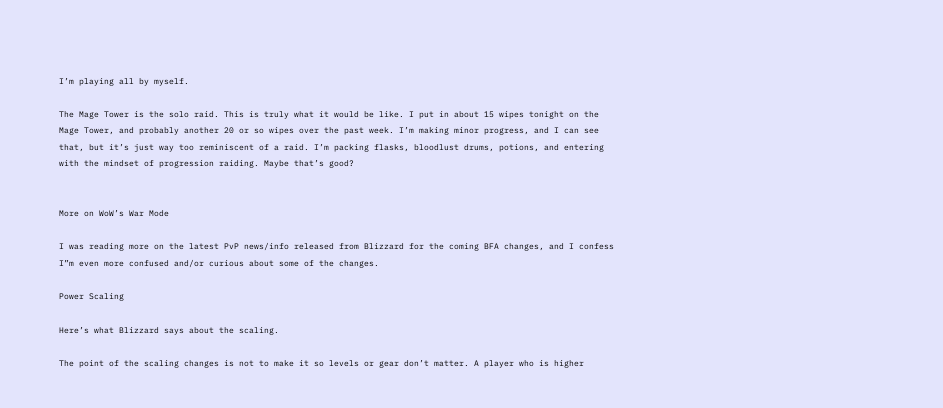I’m playing all by myself.

The Mage Tower is the solo raid. This is truly what it would be like. I put in about 15 wipes tonight on the Mage Tower, and probably another 20 or so wipes over the past week. I’m making minor progress, and I can see that, but it’s just way too reminiscent of a raid. I’m packing flasks, bloodlust drums, potions, and entering with the mindset of progression raiding. Maybe that’s good?


More on WoW’s War Mode

I was reading more on the latest PvP news/info released from Blizzard for the coming BFA changes, and I confess I”m even more confused and/or curious about some of the changes.

Power Scaling

Here’s what Blizzard says about the scaling.

The point of the scaling changes is not to make it so levels or gear don’t matter. A player who is higher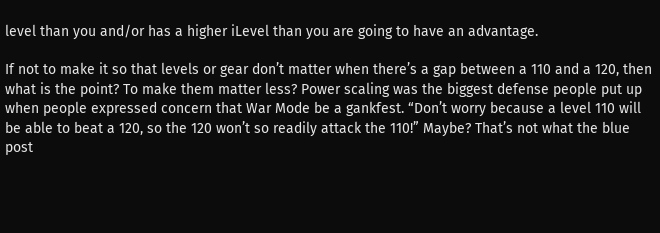level than you and/or has a higher iLevel than you are going to have an advantage.

If not to make it so that levels or gear don’t matter when there’s a gap between a 110 and a 120, then what is the point? To make them matter less? Power scaling was the biggest defense people put up when people expressed concern that War Mode be a gankfest. “Don’t worry because a level 110 will be able to beat a 120, so the 120 won’t so readily attack the 110!” Maybe? That’s not what the blue post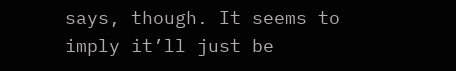says, though. It seems to imply it’ll just be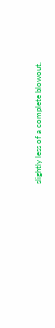slightly less of a complete blowout.